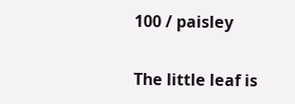100 / paisley

The little leaf is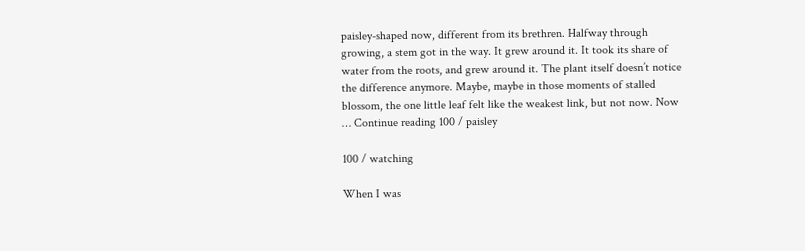paisley-shaped now, different from its brethren. Halfway through growing, a stem got in the way. It grew around it. It took its share of water from the roots, and grew around it. The plant itself doesn’t notice the difference anymore. Maybe, maybe in those moments of stalled blossom, the one little leaf felt like the weakest link, but not now. Now … Continue reading 100 / paisley

100 / watching

When I was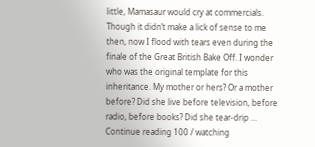little, Mamasaur would cry at commercials. Though it didn’t make a lick of sense to me then, now I flood with tears even during the finale of the Great British Bake Off. I wonder who was the original template for this inheritance. My mother or hers? Or a mother before? Did she live before television, before radio, before books? Did she tear-drip … Continue reading 100 / watching